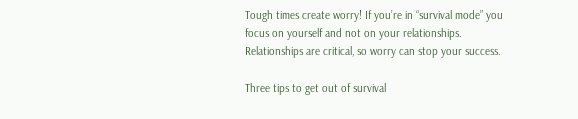Tough times create worry! If you’re in “survival mode” you focus on yourself and not on your relationships. Relationships are critical, so worry can stop your success.

Three tips to get out of survival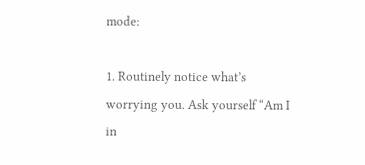mode:

1. Routinely notice what’s worrying you. Ask yourself “Am I in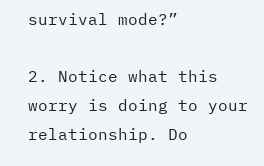survival mode?”

2. Notice what this worry is doing to your relationship. Do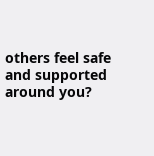others feel safe and supported around you?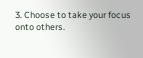3. Choose to take your focus onto others.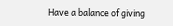Have a balance of giving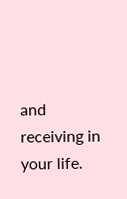and receiving in your life.